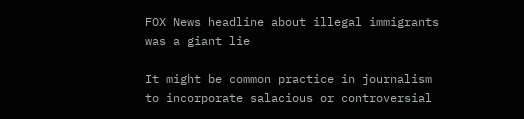FOX News headline about illegal immigrants was a giant lie

It might be common practice in journalism to incorporate salacious or controversial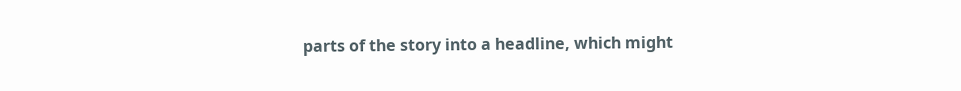parts of the story into a headline, which might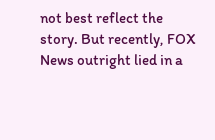not best reflect the story. But recently, FOX News outright lied in a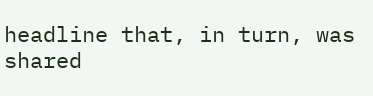headline that, in turn, was shared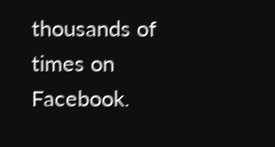thousands of times on Facebook.